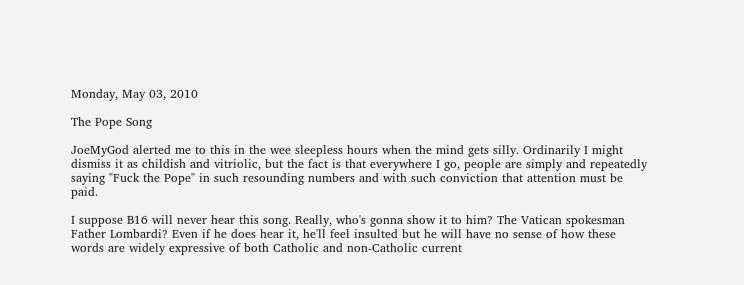Monday, May 03, 2010

The Pope Song

JoeMyGod alerted me to this in the wee sleepless hours when the mind gets silly. Ordinarily I might dismiss it as childish and vitriolic, but the fact is that everywhere I go, people are simply and repeatedly saying "Fuck the Pope" in such resounding numbers and with such conviction that attention must be paid.

I suppose B16 will never hear this song. Really, who's gonna show it to him? The Vatican spokesman Father Lombardi? Even if he does hear it, he'll feel insulted but he will have no sense of how these words are widely expressive of both Catholic and non-Catholic current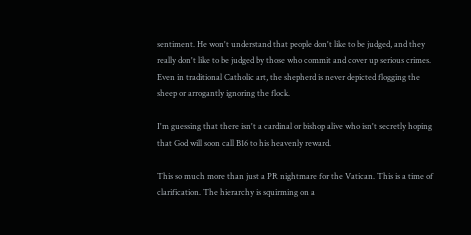sentiment. He won't understand that people don't like to be judged, and they really don't like to be judged by those who commit and cover up serious crimes. Even in traditional Catholic art, the shepherd is never depicted flogging the sheep or arrogantly ignoring the flock.

I'm guessing that there isn't a cardinal or bishop alive who isn't secretly hoping that God will soon call B16 to his heavenly reward.

This so much more than just a PR nightmare for the Vatican. This is a time of clarification. The hierarchy is squirming on a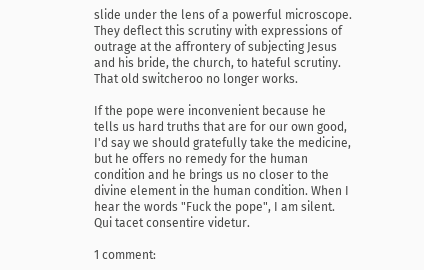slide under the lens of a powerful microscope. They deflect this scrutiny with expressions of outrage at the affrontery of subjecting Jesus and his bride, the church, to hateful scrutiny. That old switcheroo no longer works.

If the pope were inconvenient because he tells us hard truths that are for our own good, I'd say we should gratefully take the medicine, but he offers no remedy for the human condition and he brings us no closer to the divine element in the human condition. When I hear the words "Fuck the pope", I am silent. Qui tacet consentire videtur.

1 comment: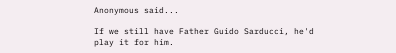Anonymous said...

If we still have Father Guido Sarducci, he'd play it for him.